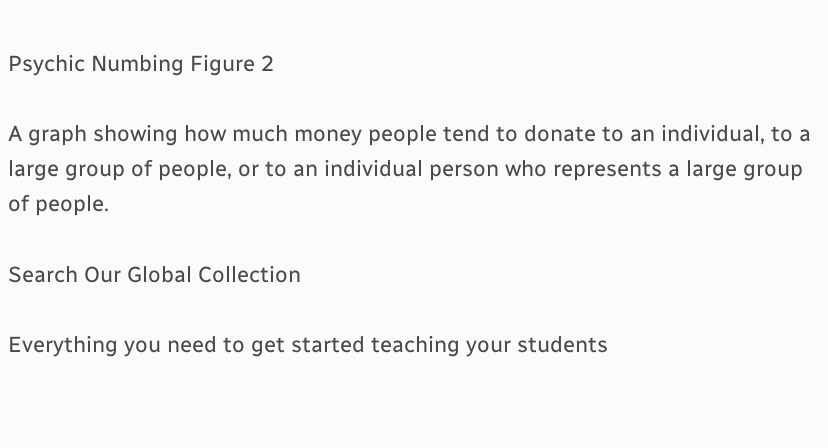Psychic Numbing Figure 2

A graph showing how much money people tend to donate to an individual, to a large group of people, or to an individual person who represents a large group of people.

Search Our Global Collection

Everything you need to get started teaching your students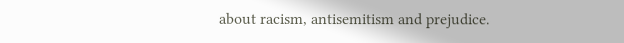about racism, antisemitism and prejudice.